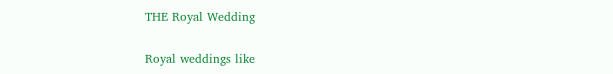THE Royal Wedding

Royal weddings like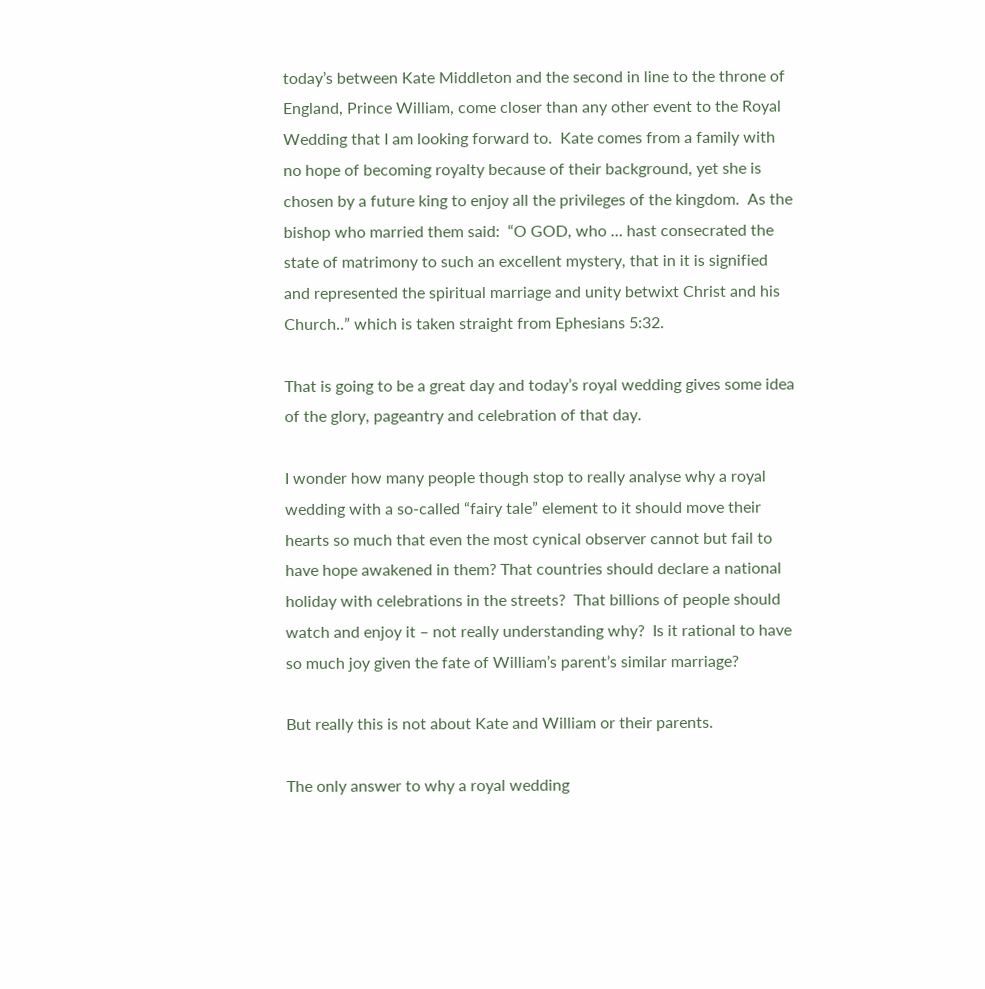today’s between Kate Middleton and the second in line to the throne of England, Prince William, come closer than any other event to the Royal Wedding that I am looking forward to.  Kate comes from a family with no hope of becoming royalty because of their background, yet she is chosen by a future king to enjoy all the privileges of the kingdom.  As the bishop who married them said:  “O GOD, who … hast consecrated the state of matrimony to such an excellent mystery, that in it is signified and represented the spiritual marriage and unity betwixt Christ and his Church..” which is taken straight from Ephesians 5:32.

That is going to be a great day and today’s royal wedding gives some idea of the glory, pageantry and celebration of that day.

I wonder how many people though stop to really analyse why a royal wedding with a so-called “fairy tale” element to it should move their hearts so much that even the most cynical observer cannot but fail to have hope awakened in them? That countries should declare a national holiday with celebrations in the streets?  That billions of people should watch and enjoy it – not really understanding why?  Is it rational to have so much joy given the fate of William’s parent’s similar marriage?

But really this is not about Kate and William or their parents.

The only answer to why a royal wedding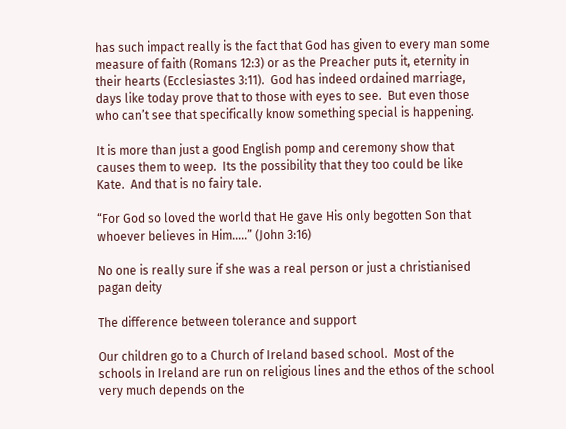has such impact really is the fact that God has given to every man some measure of faith (Romans 12:3) or as the Preacher puts it, eternity in their hearts (Ecclesiastes 3:11).  God has indeed ordained marriage, days like today prove that to those with eyes to see.  But even those who can’t see that specifically know something special is happening.

It is more than just a good English pomp and ceremony show that causes them to weep.  Its the possibility that they too could be like Kate.  And that is no fairy tale.

“For God so loved the world that He gave His only begotten Son that whoever believes in Him…..” (John 3:16)

No one is really sure if she was a real person or just a christianised pagan deity

The difference between tolerance and support

Our children go to a Church of Ireland based school.  Most of the schools in Ireland are run on religious lines and the ethos of the school very much depends on the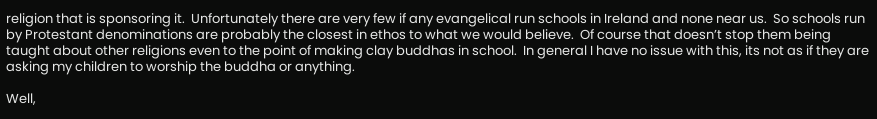religion that is sponsoring it.  Unfortunately there are very few if any evangelical run schools in Ireland and none near us.  So schools run by Protestant denominations are probably the closest in ethos to what we would believe.  Of course that doesn’t stop them being taught about other religions even to the point of making clay buddhas in school.  In general I have no issue with this, its not as if they are asking my children to worship the buddha or anything.

Well,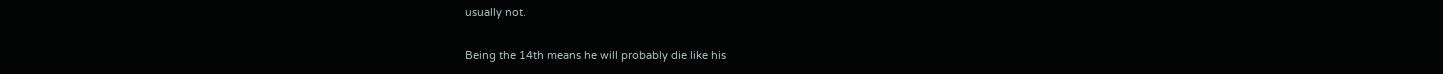usually not.

Being the 14th means he will probably die like his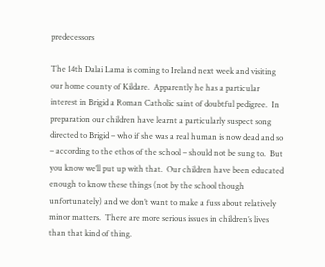predecessors

The 14th Dalai Lama is coming to Ireland next week and visiting our home county of Kildare.  Apparently he has a particular interest in Brigid a Roman Catholic saint of doubtful pedigree.  In preparation our children have learnt a particularly suspect song directed to Brigid – who if she was a real human is now dead and so – according to the ethos of the school – should not be sung to.  But you know we’ll put up with that.  Our children have been educated enough to know these things (not by the school though unfortunately) and we don’t want to make a fuss about relatively minor matters.  There are more serious issues in children’s lives than that kind of thing.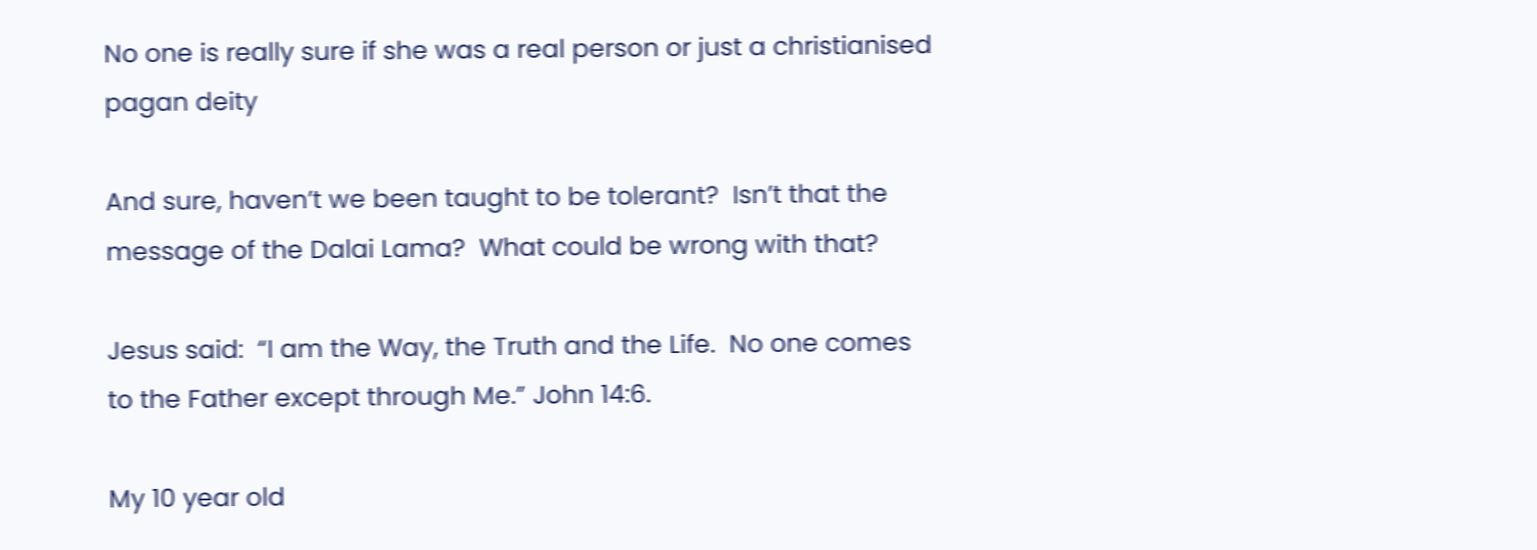No one is really sure if she was a real person or just a christianised pagan deity

And sure, haven’t we been taught to be tolerant?  Isn’t that the message of the Dalai Lama?  What could be wrong with that?

Jesus said:  “I am the Way, the Truth and the Life.  No one comes to the Father except through Me.” John 14:6.

My 10 year old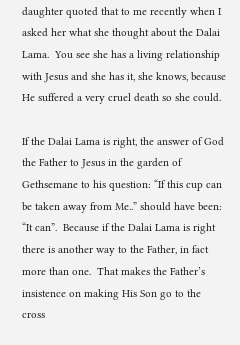daughter quoted that to me recently when I asked her what she thought about the Dalai Lama.  You see she has a living relationship with Jesus and she has it, she knows, because He suffered a very cruel death so she could.

If the Dalai Lama is right, the answer of God the Father to Jesus in the garden of Gethsemane to his question: “If this cup can be taken away from Me..” should have been: “It can”.  Because if the Dalai Lama is right there is another way to the Father, in fact more than one.  That makes the Father’s insistence on making His Son go to the cross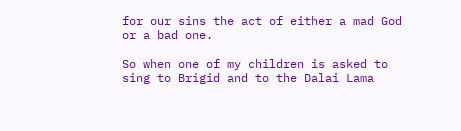for our sins the act of either a mad God or a bad one.

So when one of my children is asked to sing to Brigid and to the Dalai Lama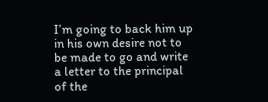I’m going to back him up in his own desire not to be made to go and write a letter to the principal of the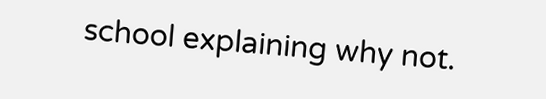school explaining why not.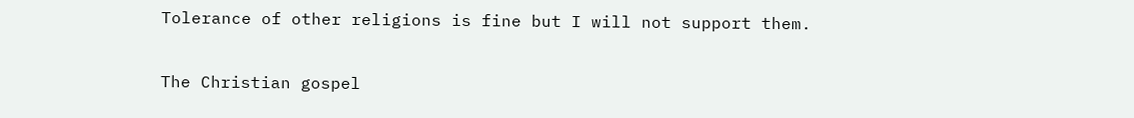Tolerance of other religions is fine but I will not support them.

The Christian gospel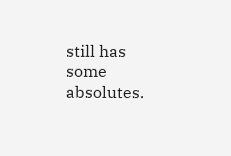still has some absolutes.